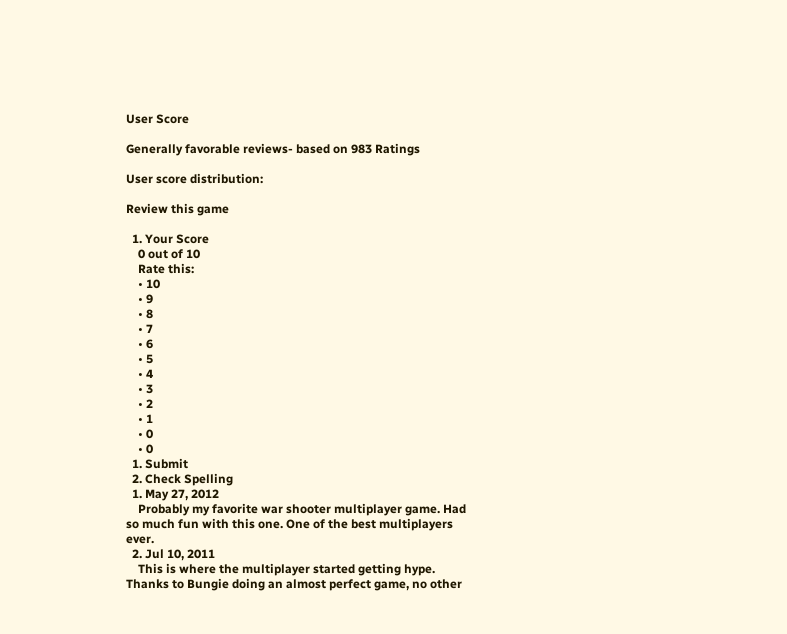User Score

Generally favorable reviews- based on 983 Ratings

User score distribution:

Review this game

  1. Your Score
    0 out of 10
    Rate this:
    • 10
    • 9
    • 8
    • 7
    • 6
    • 5
    • 4
    • 3
    • 2
    • 1
    • 0
    • 0
  1. Submit
  2. Check Spelling
  1. May 27, 2012
    Probably my favorite war shooter multiplayer game. Had so much fun with this one. One of the best multiplayers ever.
  2. Jul 10, 2011
    This is where the multiplayer started getting hype. Thanks to Bungie doing an almost perfect game, no other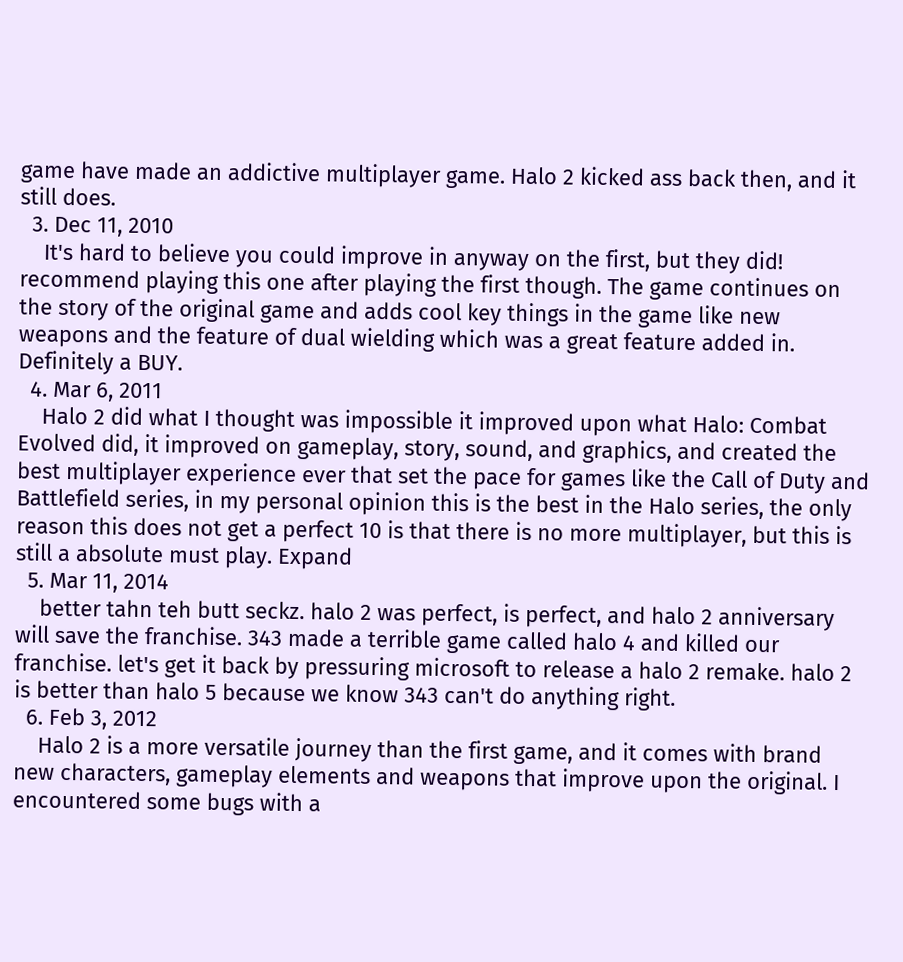game have made an addictive multiplayer game. Halo 2 kicked ass back then, and it still does.
  3. Dec 11, 2010
    It's hard to believe you could improve in anyway on the first, but they did! recommend playing this one after playing the first though. The game continues on the story of the original game and adds cool key things in the game like new weapons and the feature of dual wielding which was a great feature added in. Definitely a BUY.
  4. Mar 6, 2011
    Halo 2 did what I thought was impossible it improved upon what Halo: Combat Evolved did, it improved on gameplay, story, sound, and graphics, and created the best multiplayer experience ever that set the pace for games like the Call of Duty and Battlefield series, in my personal opinion this is the best in the Halo series, the only reason this does not get a perfect 10 is that there is no more multiplayer, but this is still a absolute must play. Expand
  5. Mar 11, 2014
    better tahn teh butt seckz. halo 2 was perfect, is perfect, and halo 2 anniversary will save the franchise. 343 made a terrible game called halo 4 and killed our franchise. let's get it back by pressuring microsoft to release a halo 2 remake. halo 2 is better than halo 5 because we know 343 can't do anything right.
  6. Feb 3, 2012
    Halo 2 is a more versatile journey than the first game, and it comes with brand new characters, gameplay elements and weapons that improve upon the original. I encountered some bugs with a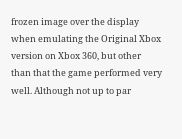frozen image over the display when emulating the Original Xbox version on Xbox 360, but other than that the game performed very well. Although not up to par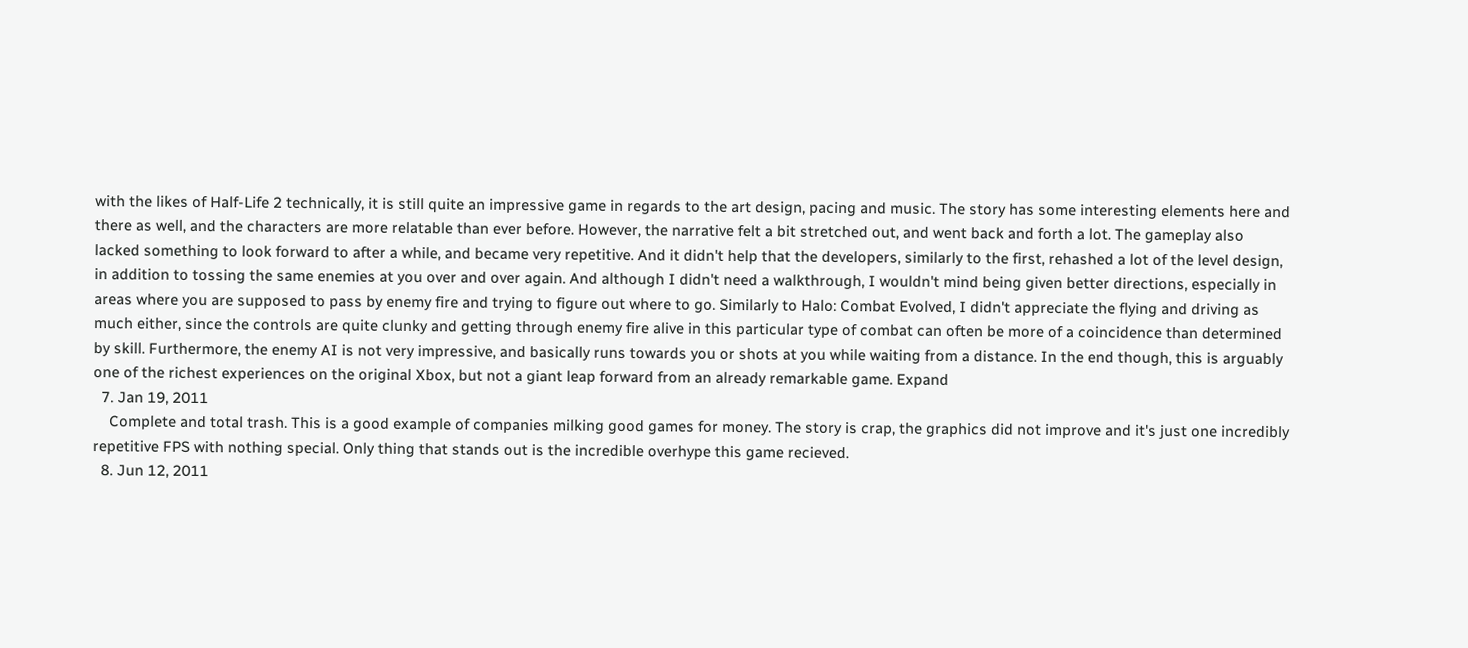with the likes of Half-Life 2 technically, it is still quite an impressive game in regards to the art design, pacing and music. The story has some interesting elements here and there as well, and the characters are more relatable than ever before. However, the narrative felt a bit stretched out, and went back and forth a lot. The gameplay also lacked something to look forward to after a while, and became very repetitive. And it didn't help that the developers, similarly to the first, rehashed a lot of the level design, in addition to tossing the same enemies at you over and over again. And although I didn't need a walkthrough, I wouldn't mind being given better directions, especially in areas where you are supposed to pass by enemy fire and trying to figure out where to go. Similarly to Halo: Combat Evolved, I didn't appreciate the flying and driving as much either, since the controls are quite clunky and getting through enemy fire alive in this particular type of combat can often be more of a coincidence than determined by skill. Furthermore, the enemy AI is not very impressive, and basically runs towards you or shots at you while waiting from a distance. In the end though, this is arguably one of the richest experiences on the original Xbox, but not a giant leap forward from an already remarkable game. Expand
  7. Jan 19, 2011
    Complete and total trash. This is a good example of companies milking good games for money. The story is crap, the graphics did not improve and it's just one incredibly repetitive FPS with nothing special. Only thing that stands out is the incredible overhype this game recieved.
  8. Jun 12, 2011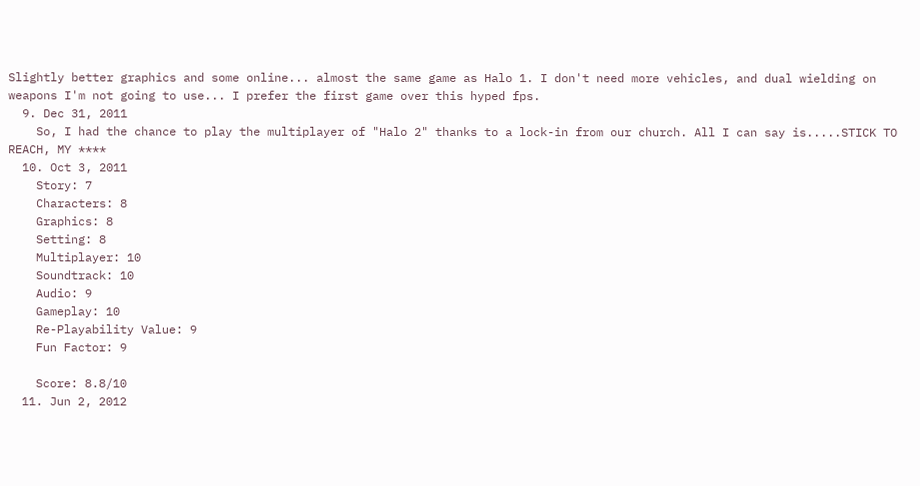Slightly better graphics and some online... almost the same game as Halo 1. I don't need more vehicles, and dual wielding on weapons I'm not going to use... I prefer the first game over this hyped fps.
  9. Dec 31, 2011
    So, I had the chance to play the multiplayer of "Halo 2" thanks to a lock-in from our church. All I can say is.....STICK TO REACH, MY ****
  10. Oct 3, 2011
    Story: 7
    Characters: 8
    Graphics: 8
    Setting: 8
    Multiplayer: 10
    Soundtrack: 10
    Audio: 9
    Gameplay: 10
    Re-Playability Value: 9
    Fun Factor: 9

    Score: 8.8/10
  11. Jun 2, 2012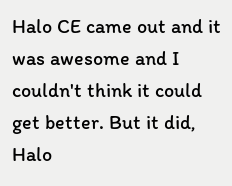Halo CE came out and it was awesome and I couldn't think it could get better. But it did, Halo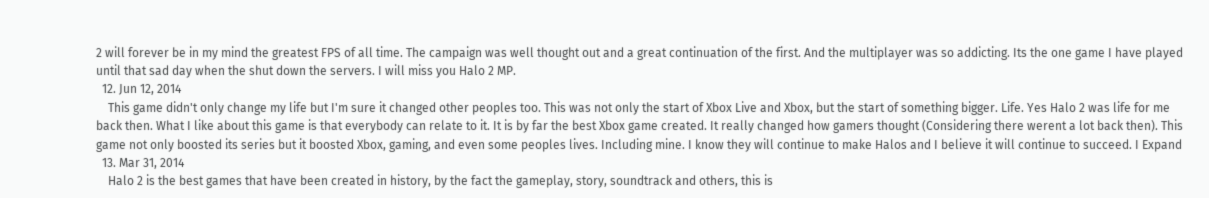2 will forever be in my mind the greatest FPS of all time. The campaign was well thought out and a great continuation of the first. And the multiplayer was so addicting. Its the one game I have played until that sad day when the shut down the servers. I will miss you Halo 2 MP.
  12. Jun 12, 2014
    This game didn't only change my life but I'm sure it changed other peoples too. This was not only the start of Xbox Live and Xbox, but the start of something bigger. Life. Yes Halo 2 was life for me back then. What I like about this game is that everybody can relate to it. It is by far the best Xbox game created. It really changed how gamers thought (Considering there werent a lot back then). This game not only boosted its series but it boosted Xbox, gaming, and even some peoples lives. Including mine. I know they will continue to make Halos and I believe it will continue to succeed. I Expand
  13. Mar 31, 2014
    Halo 2 is the best games that have been created in history, by the fact the gameplay, story, soundtrack and others, this is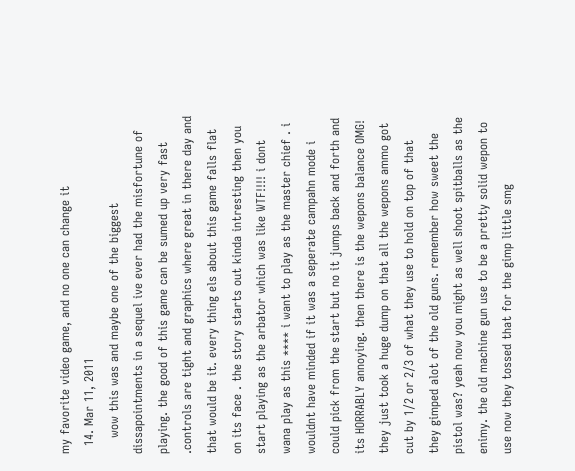my favorite video game, and no one can change it
  14. Mar 11, 2011
    wow this was and maybe one of the biggest dissapointments in a sequel ive ever had the misfortune of playing. the good of this game can be sumed up very fast .controls are tight and graphics where great in there day and that would be it. every thing els about this game falls flat on its face . the story starts out kinda intresting then you start playing as the arbator which was like WTF!!!! i dont wana play as this **** i want to play as the master chief . i wouldnt have minded if it was a seperate campahn mode i could pick from the start but no it jumps back and forth and its HORRABLY annoying. then there is the wepons balance OMG! they just took a huge dump on that all the wepons ammo got cut by 1/2 or 2/3 of what they use to hold on top of that they gimped alot of the old guns. remember how sweet the pistol was? yeah now you might as well shoot spitballs as the enimy. the old machine gun use to be a pretty solid wepon to use now they tossed that for the gimp little smg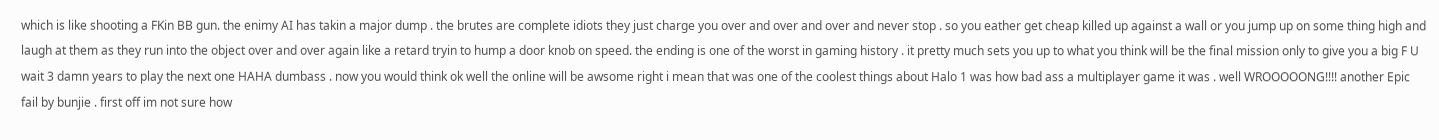which is like shooting a FKin BB gun. the enimy AI has takin a major dump . the brutes are complete idiots they just charge you over and over and over and never stop . so you eather get cheap killed up against a wall or you jump up on some thing high and laugh at them as they run into the object over and over again like a retard tryin to hump a door knob on speed. the ending is one of the worst in gaming history . it pretty much sets you up to what you think will be the final mission only to give you a big F U wait 3 damn years to play the next one HAHA dumbass . now you would think ok well the online will be awsome right i mean that was one of the coolest things about Halo 1 was how bad ass a multiplayer game it was . well WROOOOONG!!!! another Epic fail by bunjie . first off im not sure how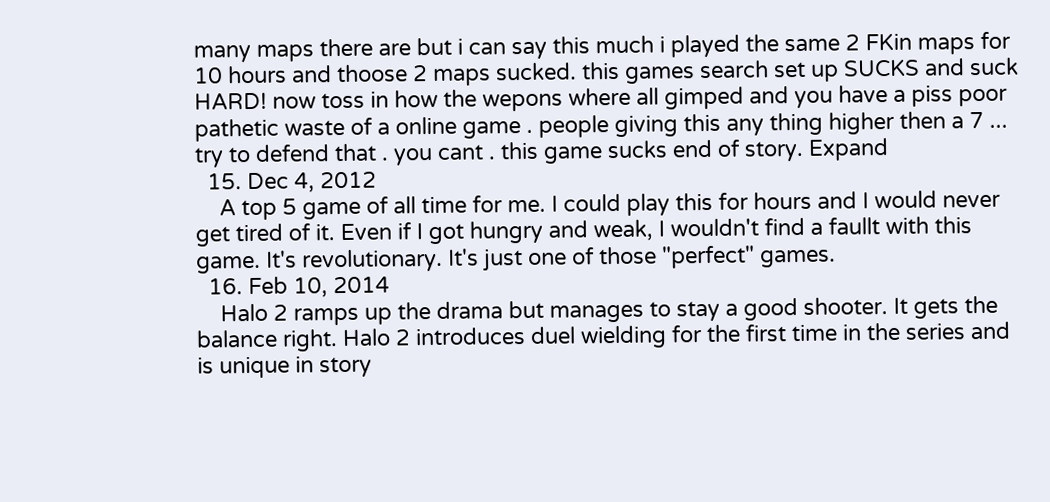many maps there are but i can say this much i played the same 2 FKin maps for 10 hours and thoose 2 maps sucked. this games search set up SUCKS and suck HARD! now toss in how the wepons where all gimped and you have a piss poor pathetic waste of a online game . people giving this any thing higher then a 7 ... try to defend that . you cant . this game sucks end of story. Expand
  15. Dec 4, 2012
    A top 5 game of all time for me. I could play this for hours and I would never get tired of it. Even if I got hungry and weak, I wouldn't find a faullt with this game. It's revolutionary. It's just one of those "perfect" games.
  16. Feb 10, 2014
    Halo 2 ramps up the drama but manages to stay a good shooter. It gets the balance right. Halo 2 introduces duel wielding for the first time in the series and is unique in story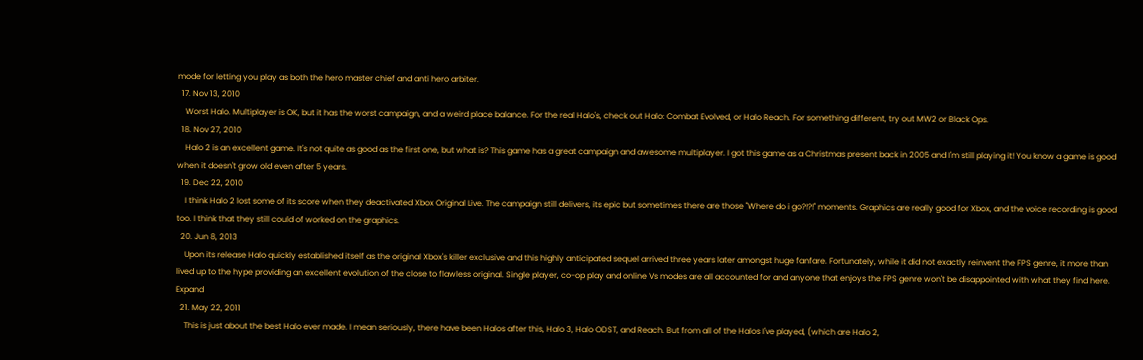mode for letting you play as both the hero master chief and anti hero arbiter.
  17. Nov 13, 2010
    Worst Halo. Multiplayer is OK, but it has the worst campaign, and a weird place balance. For the real Halo's, check out Halo: Combat Evolved, or Halo Reach. For something different, try out MW2 or Black Ops.
  18. Nov 27, 2010
    Halo 2 is an excellent game. It's not quite as good as the first one, but what is? This game has a great campaign and awesome multiplayer. I got this game as a Christmas present back in 2005 and I'm still playing it! You know a game is good when it doesn't grow old even after 5 years.
  19. Dec 22, 2010
    I think Halo 2 lost some of its score when they deactivated Xbox Original Live. The campaign still delivers, its epic but sometimes there are those "Where do i go?!?!" moments. Graphics are really good for Xbox, and the voice recording is good too. I think that they still could of worked on the graphics.
  20. Jun 8, 2013
    Upon its release Halo quickly established itself as the original Xbox's killer exclusive and this highly anticipated sequel arrived three years later amongst huge fanfare. Fortunately, while it did not exactly reinvent the FPS genre, it more than lived up to the hype providing an excellent evolution of the close to flawless original. Single player, co-op play and online Vs modes are all accounted for and anyone that enjoys the FPS genre won't be disappointed with what they find here. Expand
  21. May 22, 2011
    This is just about the best Halo ever made. I mean seriously, there have been Halos after this, Halo 3, Halo ODST, and Reach. But from all of the Halos I've played, (which are Halo 2,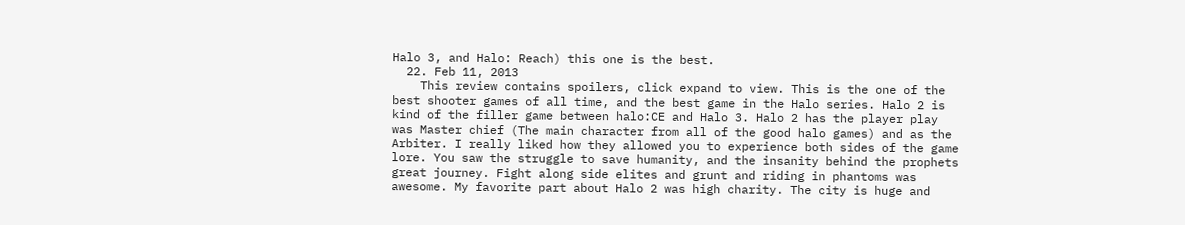Halo 3, and Halo: Reach) this one is the best.
  22. Feb 11, 2013
    This review contains spoilers, click expand to view. This is the one of the best shooter games of all time, and the best game in the Halo series. Halo 2 is kind of the filler game between halo:CE and Halo 3. Halo 2 has the player play was Master chief (The main character from all of the good halo games) and as the Arbiter. I really liked how they allowed you to experience both sides of the game lore. You saw the struggle to save humanity, and the insanity behind the prophets great journey. Fight along side elites and grunt and riding in phantoms was awesome. My favorite part about Halo 2 was high charity. The city is huge and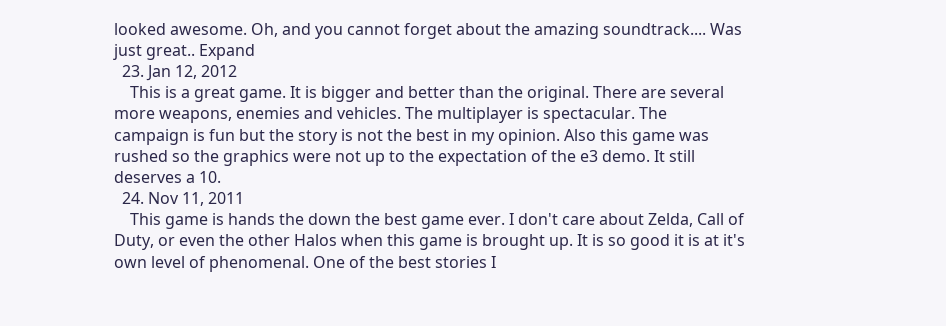looked awesome. Oh, and you cannot forget about the amazing soundtrack.... Was just great.. Expand
  23. Jan 12, 2012
    This is a great game. It is bigger and better than the original. There are several more weapons, enemies and vehicles. The multiplayer is spectacular. The campaign is fun but the story is not the best in my opinion. Also this game was rushed so the graphics were not up to the expectation of the e3 demo. It still deserves a 10.
  24. Nov 11, 2011
    This game is hands the down the best game ever. I don't care about Zelda, Call of Duty, or even the other Halos when this game is brought up. It is so good it is at it's own level of phenomenal. One of the best stories I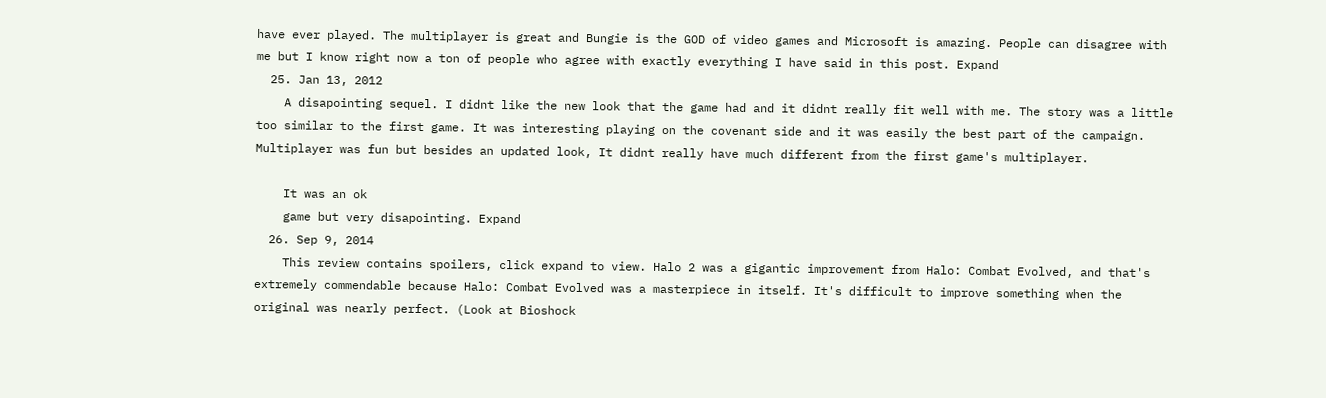have ever played. The multiplayer is great and Bungie is the GOD of video games and Microsoft is amazing. People can disagree with me but I know right now a ton of people who agree with exactly everything I have said in this post. Expand
  25. Jan 13, 2012
    A disapointing sequel. I didnt like the new look that the game had and it didnt really fit well with me. The story was a little too similar to the first game. It was interesting playing on the covenant side and it was easily the best part of the campaign. Multiplayer was fun but besides an updated look, It didnt really have much different from the first game's multiplayer.

    It was an ok
    game but very disapointing. Expand
  26. Sep 9, 2014
    This review contains spoilers, click expand to view. Halo 2 was a gigantic improvement from Halo: Combat Evolved, and that's extremely commendable because Halo: Combat Evolved was a masterpiece in itself. It's difficult to improve something when the original was nearly perfect. (Look at Bioshock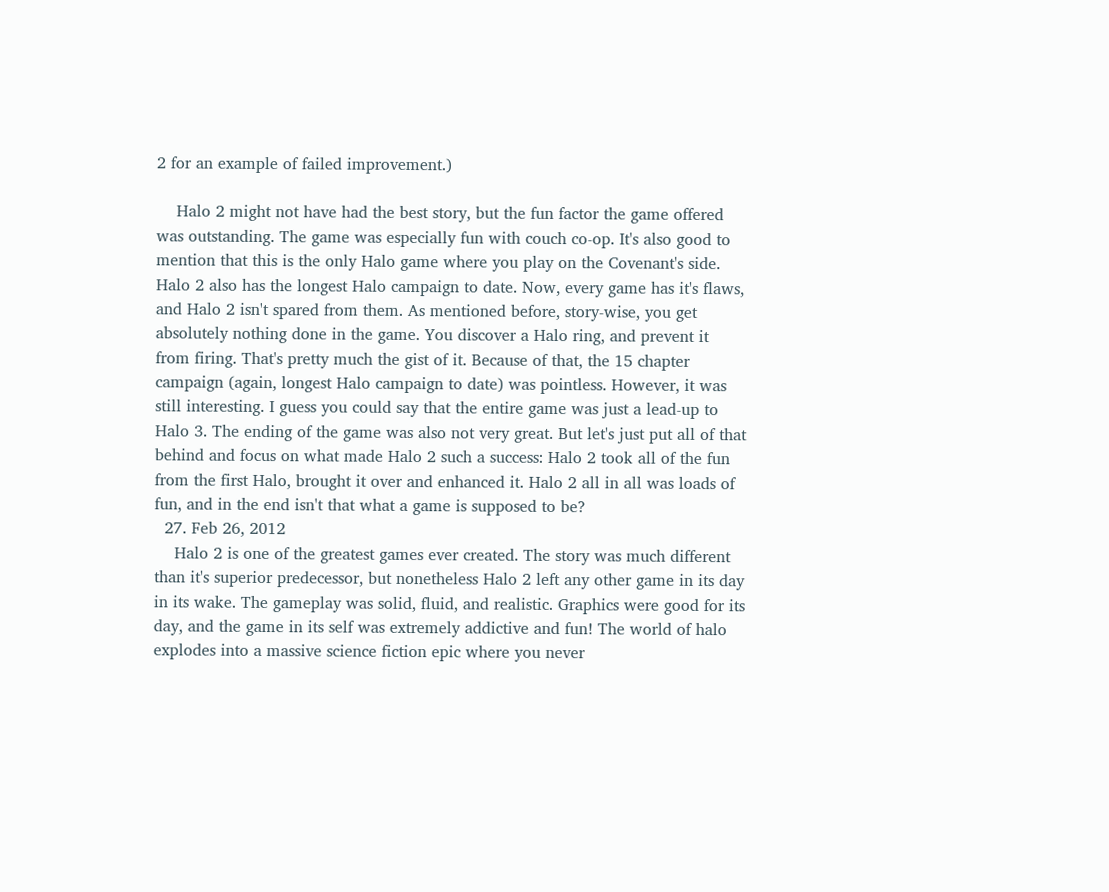2 for an example of failed improvement.)

    Halo 2 might not have had the best story, but the fun factor the game offered was outstanding. The game was especially fun with couch co-op. It's also good to mention that this is the only Halo game where you play on the Covenant's side. Halo 2 also has the longest Halo campaign to date. Now, every game has it's flaws, and Halo 2 isn't spared from them. As mentioned before, story-wise, you get absolutely nothing done in the game. You discover a Halo ring, and prevent it from firing. That's pretty much the gist of it. Because of that, the 15 chapter campaign (again, longest Halo campaign to date) was pointless. However, it was still interesting. I guess you could say that the entire game was just a lead-up to Halo 3. The ending of the game was also not very great. But let's just put all of that behind and focus on what made Halo 2 such a success: Halo 2 took all of the fun from the first Halo, brought it over and enhanced it. Halo 2 all in all was loads of fun, and in the end isn't that what a game is supposed to be?
  27. Feb 26, 2012
    Halo 2 is one of the greatest games ever created. The story was much different than it's superior predecessor, but nonetheless Halo 2 left any other game in its day in its wake. The gameplay was solid, fluid, and realistic. Graphics were good for its day, and the game in its self was extremely addictive and fun! The world of halo explodes into a massive science fiction epic where you never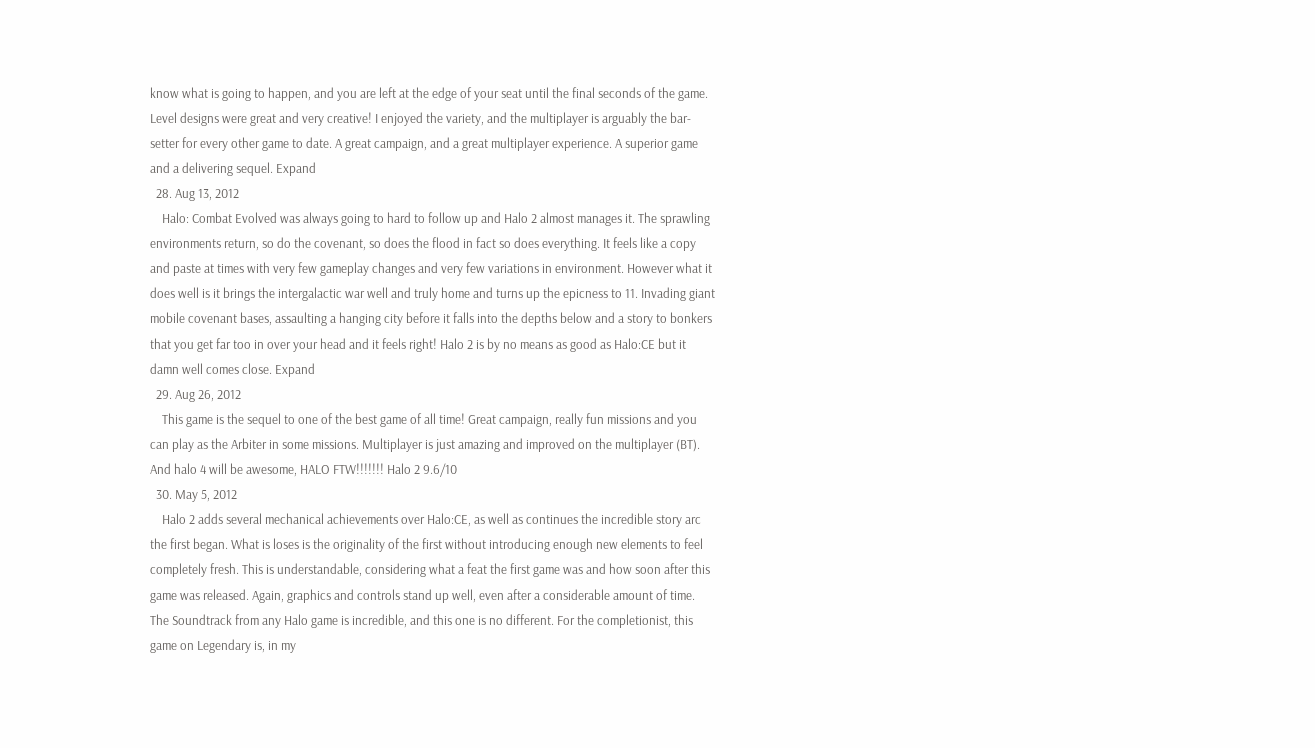know what is going to happen, and you are left at the edge of your seat until the final seconds of the game. Level designs were great and very creative! I enjoyed the variety, and the multiplayer is arguably the bar-setter for every other game to date. A great campaign, and a great multiplayer experience. A superior game and a delivering sequel. Expand
  28. Aug 13, 2012
    Halo: Combat Evolved was always going to hard to follow up and Halo 2 almost manages it. The sprawling environments return, so do the covenant, so does the flood in fact so does everything. It feels like a copy and paste at times with very few gameplay changes and very few variations in environment. However what it does well is it brings the intergalactic war well and truly home and turns up the epicness to 11. Invading giant mobile covenant bases, assaulting a hanging city before it falls into the depths below and a story to bonkers that you get far too in over your head and it feels right! Halo 2 is by no means as good as Halo:CE but it damn well comes close. Expand
  29. Aug 26, 2012
    This game is the sequel to one of the best game of all time! Great campaign, really fun missions and you can play as the Arbiter in some missions. Multiplayer is just amazing and improved on the multiplayer (BT). And halo 4 will be awesome, HALO FTW!!!!!!! Halo 2 9.6/10
  30. May 5, 2012
    Halo 2 adds several mechanical achievements over Halo:CE, as well as continues the incredible story arc the first began. What is loses is the originality of the first without introducing enough new elements to feel completely fresh. This is understandable, considering what a feat the first game was and how soon after this game was released. Again, graphics and controls stand up well, even after a considerable amount of time. The Soundtrack from any Halo game is incredible, and this one is no different. For the completionist, this game on Legendary is, in my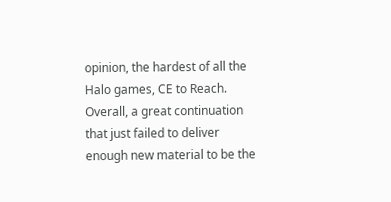opinion, the hardest of all the Halo games, CE to Reach. Overall, a great continuation that just failed to deliver enough new material to be the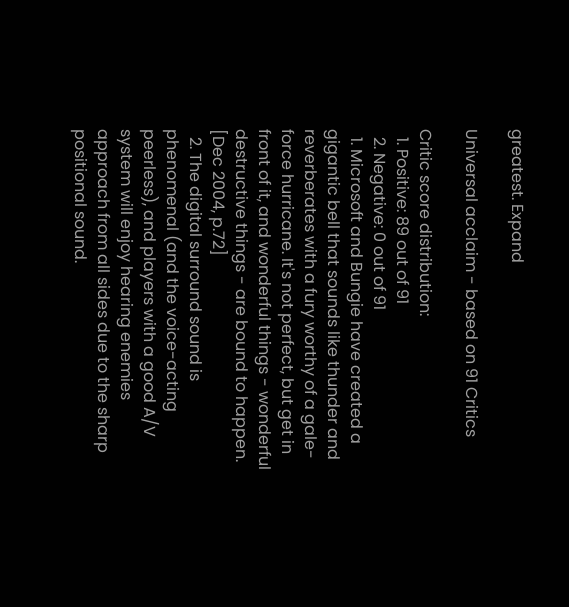greatest. Expand

Universal acclaim - based on 91 Critics

Critic score distribution:
  1. Positive: 89 out of 91
  2. Negative: 0 out of 91
  1. Microsoft and Bungie have created a gigantic bell that sounds like thunder and reverberates with a fury worthy of a gale-force hurricane. It's not perfect, but get in front of it, and wonderful things - wonderful destructive things - are bound to happen. [Dec 2004, p.72]
  2. The digital surround sound is phenomenal (and the voice-acting peerless), and players with a good A/V system will enjoy hearing enemies approach from all sides due to the sharp positional sound.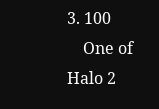3. 100
    One of Halo 2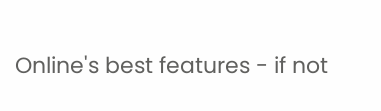Online's best features - if not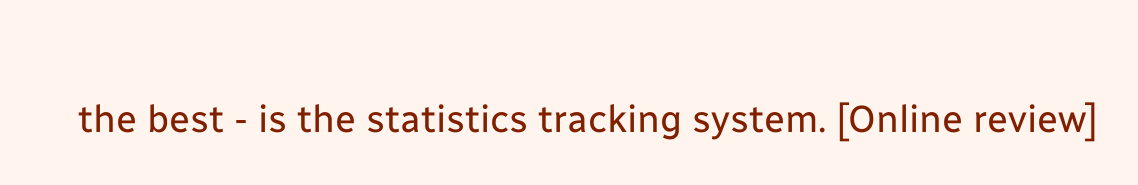the best - is the statistics tracking system. [Online review]